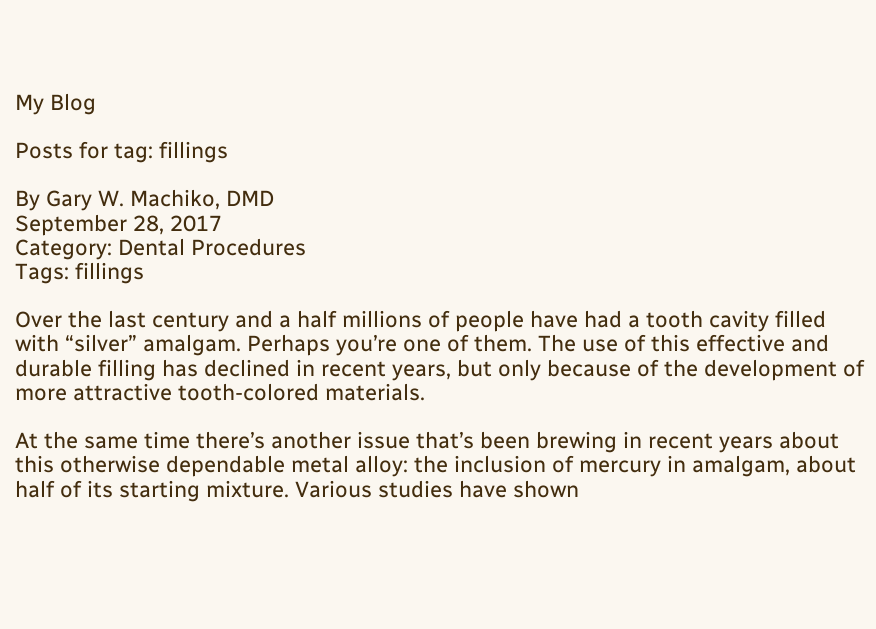My Blog

Posts for tag: fillings

By Gary W. Machiko, DMD
September 28, 2017
Category: Dental Procedures
Tags: fillings

Over the last century and a half millions of people have had a tooth cavity filled with “silver” amalgam. Perhaps you’re one of them. The use of this effective and durable filling has declined in recent years, but only because of the development of more attractive tooth-colored materials.

At the same time there’s another issue that’s been brewing in recent years about this otherwise dependable metal alloy: the inclusion of mercury in amalgam, about half of its starting mixture. Various studies have shown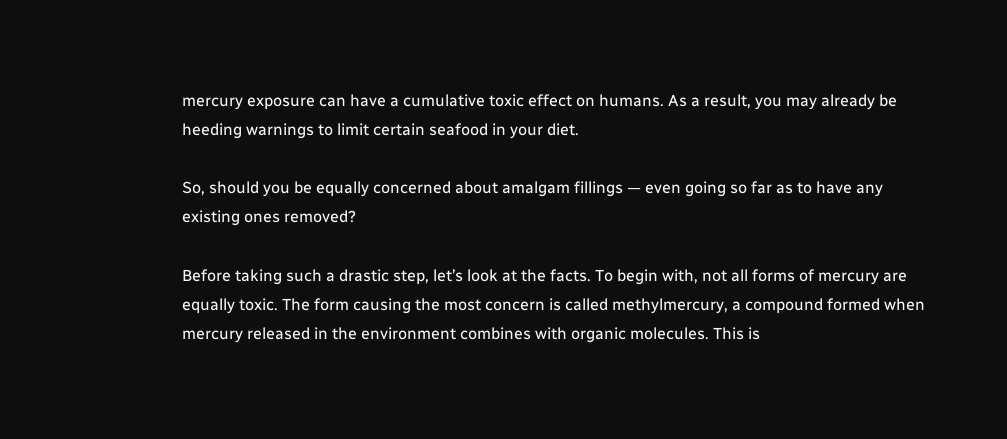mercury exposure can have a cumulative toxic effect on humans. As a result, you may already be heeding warnings to limit certain seafood in your diet.

So, should you be equally concerned about amalgam fillings — even going so far as to have any existing ones removed?

Before taking such a drastic step, let’s look at the facts. To begin with, not all forms of mercury are equally toxic. The form causing the most concern is called methylmercury, a compound formed when mercury released in the environment combines with organic molecules. This is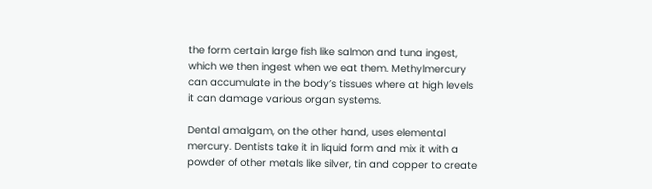the form certain large fish like salmon and tuna ingest, which we then ingest when we eat them. Methylmercury can accumulate in the body’s tissues where at high levels it can damage various organ systems.

Dental amalgam, on the other hand, uses elemental mercury. Dentists take it in liquid form and mix it with a powder of other metals like silver, tin and copper to create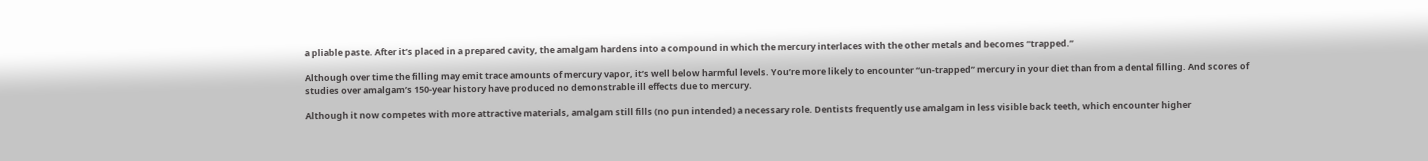a pliable paste. After it’s placed in a prepared cavity, the amalgam hardens into a compound in which the mercury interlaces with the other metals and becomes “trapped.”

Although over time the filling may emit trace amounts of mercury vapor, it’s well below harmful levels. You’re more likely to encounter “un-trapped” mercury in your diet than from a dental filling. And scores of studies over amalgam’s 150-year history have produced no demonstrable ill effects due to mercury.

Although it now competes with more attractive materials, amalgam still fills (no pun intended) a necessary role. Dentists frequently use amalgam in less visible back teeth, which encounter higher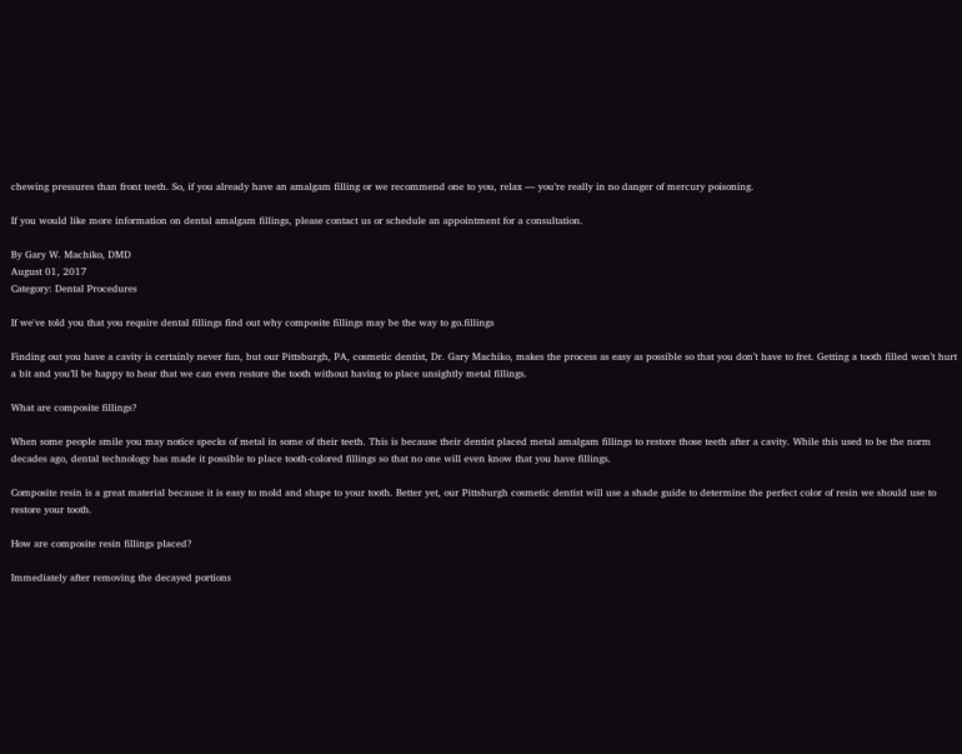chewing pressures than front teeth. So, if you already have an amalgam filling or we recommend one to you, relax — you’re really in no danger of mercury poisoning.

If you would like more information on dental amalgam fillings, please contact us or schedule an appointment for a consultation.

By Gary W. Machiko, DMD
August 01, 2017
Category: Dental Procedures

If we've told you that you require dental fillings find out why composite fillings may be the way to go.fillings

Finding out you have a cavity is certainly never fun, but our Pittsburgh, PA, cosmetic dentist, Dr. Gary Machiko, makes the process as easy as possible so that you don’t have to fret. Getting a tooth filled won’t hurt a bit and you’ll be happy to hear that we can even restore the tooth without having to place unsightly metal fillings.

What are composite fillings?

When some people smile you may notice specks of metal in some of their teeth. This is because their dentist placed metal amalgam fillings to restore those teeth after a cavity. While this used to be the norm decades ago, dental technology has made it possible to place tooth-colored fillings so that no one will even know that you have fillings.

Composite resin is a great material because it is easy to mold and shape to your tooth. Better yet, our Pittsburgh cosmetic dentist will use a shade guide to determine the perfect color of resin we should use to restore your tooth.

How are composite resin fillings placed?

Immediately after removing the decayed portions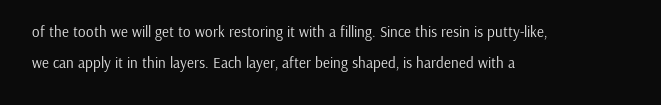of the tooth we will get to work restoring it with a filling. Since this resin is putty-like, we can apply it in thin layers. Each layer, after being shaped, is hardened with a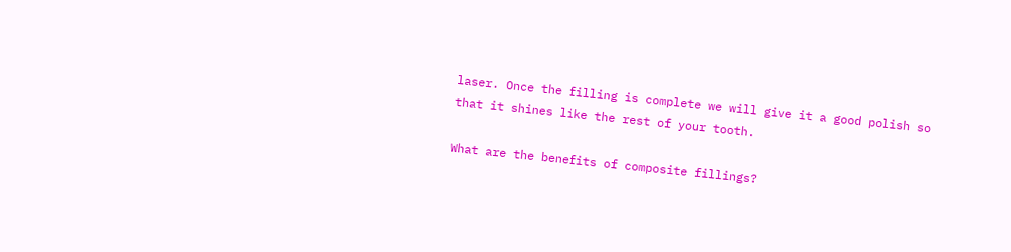laser. Once the filling is complete we will give it a good polish so that it shines like the rest of your tooth.

What are the benefits of composite fillings?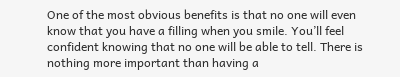One of the most obvious benefits is that no one will even know that you have a filling when you smile. You’ll feel confident knowing that no one will be able to tell. There is nothing more important than having a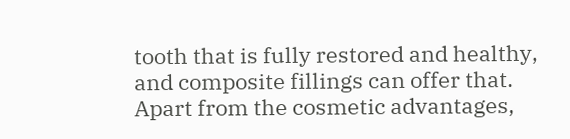tooth that is fully restored and healthy, and composite fillings can offer that. Apart from the cosmetic advantages,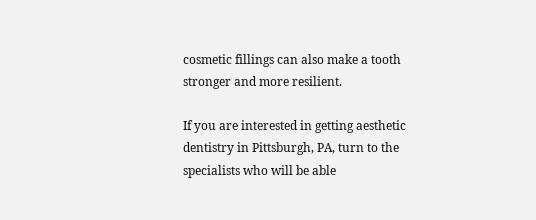cosmetic fillings can also make a tooth stronger and more resilient.

If you are interested in getting aesthetic dentistry in Pittsburgh, PA, turn to the specialists who will be able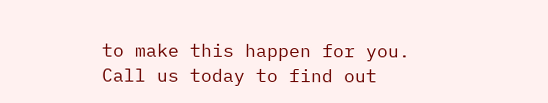to make this happen for you. Call us today to find out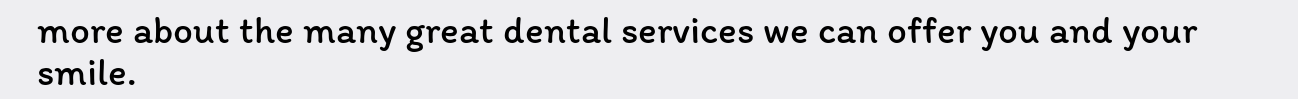more about the many great dental services we can offer you and your smile.